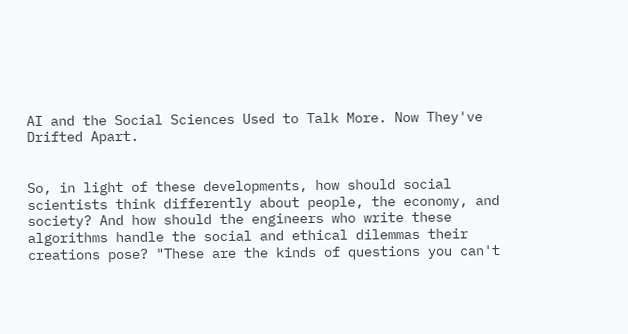AI and the Social Sciences Used to Talk More. Now They've Drifted Apart.


So, in light of these developments, how should social scientists think differently about people, the economy, and society? And how should the engineers who write these algorithms handle the social and ethical dilemmas their creations pose? "These are the kinds of questions you can't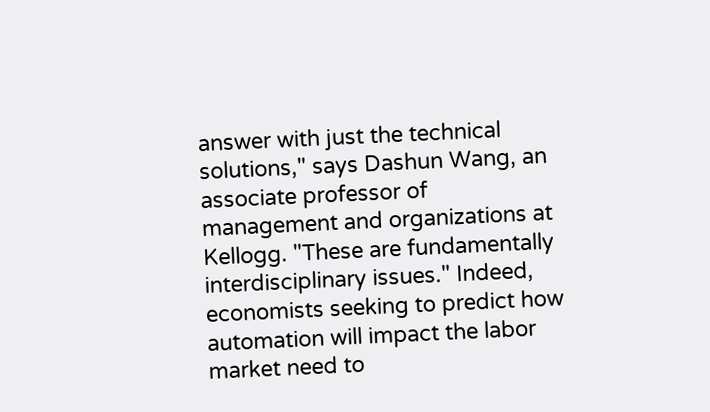answer with just the technical solutions," says Dashun Wang, an associate professor of management and organizations at Kellogg. "These are fundamentally interdisciplinary issues." Indeed, economists seeking to predict how automation will impact the labor market need to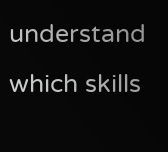understand which skills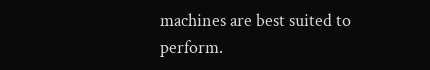machines are best suited to perform.